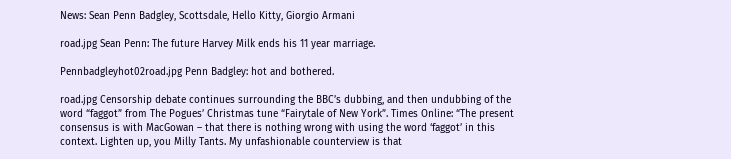News: Sean Penn Badgley, Scottsdale, Hello Kitty, Giorgio Armani

road.jpg Sean Penn: The future Harvey Milk ends his 11 year marriage.

Pennbadgleyhot02road.jpg Penn Badgley: hot and bothered.

road.jpg Censorship debate continues surrounding the BBC’s dubbing, and then undubbing of the word “faggot” from The Pogues’ Christmas tune “Fairytale of New York”. Times Online: “The present consensus is with MacGowan – that there is nothing wrong with using the word ‘faggot’ in this context. Lighten up, you Milly Tants. My unfashionable counterview is that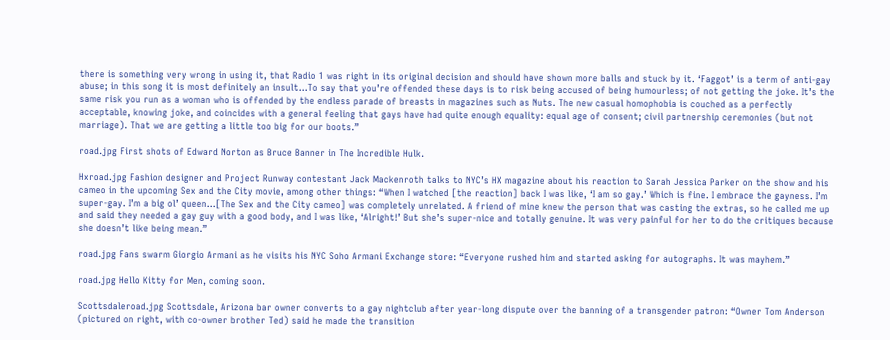there is something very wrong in using it, that Radio 1 was right in its original decision and should have shown more balls and stuck by it. ‘Faggot’ is a term of anti-gay abuse; in this song it is most definitely an insult…To say that you’re offended these days is to risk being accused of being humourless; of not getting the joke. It’s the same risk you run as a woman who is offended by the endless parade of breasts in magazines such as Nuts. The new casual homophobia is couched as a perfectly acceptable, knowing joke, and coincides with a general feeling that gays have had quite enough equality: equal age of consent; civil partnership ceremonies (but not marriage). That we are getting a little too big for our boots.”

road.jpg First shots of Edward Norton as Bruce Banner in The Incredible Hulk.

Hxroad.jpg Fashion designer and Project Runway contestant Jack Mackenroth talks to NYC’s HX magazine about his reaction to Sarah Jessica Parker on the show and his cameo in the upcoming Sex and the City movie, among other things: “When I watched [the reaction] back I was like, ‘I am so gay.’ Which is fine. I embrace the gayness. I’m super-gay. I’m a big ol’ queen…[The Sex and the City cameo] was completely unrelated. A friend of mine knew the person that was casting the extras, so he called me up and said they needed a gay guy with a good body, and I was like, ‘Alright!’ But she’s super-nice and totally genuine. It was very painful for her to do the critiques because she doesn’t like being mean.”

road.jpg Fans swarm Giorgio Armani as he visits his NYC Soho Armani Exchange store: “Everyone rushed him and started asking for autographs. It was mayhem.”

road.jpg Hello Kitty for Men, coming soon.

Scottsdaleroad.jpg Scottsdale, Arizona bar owner converts to a gay nightclub after year-long dispute over the banning of a transgender patron: “Owner Tom Anderson (pictured on right, with co-owner brother Ted) said he made the transition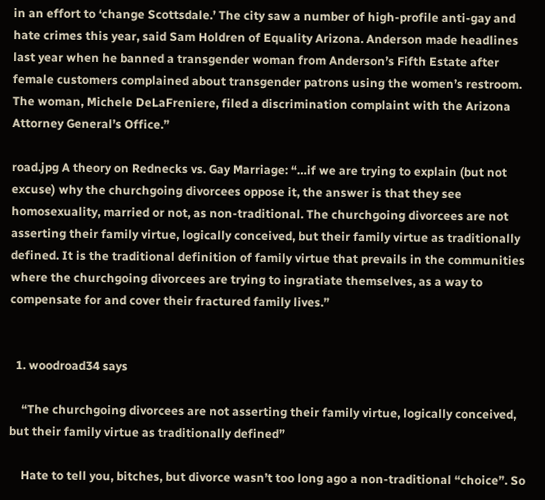in an effort to ‘change Scottsdale.’ The city saw a number of high-profile anti-gay and hate crimes this year, said Sam Holdren of Equality Arizona. Anderson made headlines last year when he banned a transgender woman from Anderson’s Fifth Estate after female customers complained about transgender patrons using the women’s restroom. The woman, Michele DeLaFreniere, filed a discrimination complaint with the Arizona Attorney General’s Office.”

road.jpg A theory on Rednecks vs. Gay Marriage: “…if we are trying to explain (but not excuse) why the churchgoing divorcees oppose it, the answer is that they see homosexuality, married or not, as non-traditional. The churchgoing divorcees are not asserting their family virtue, logically conceived, but their family virtue as traditionally defined. It is the traditional definition of family virtue that prevails in the communities where the churchgoing divorcees are trying to ingratiate themselves, as a way to compensate for and cover their fractured family lives.”


  1. woodroad34 says

    “The churchgoing divorcees are not asserting their family virtue, logically conceived, but their family virtue as traditionally defined”

    Hate to tell you, bitches, but divorce wasn’t too long ago a non-traditional “choice”. So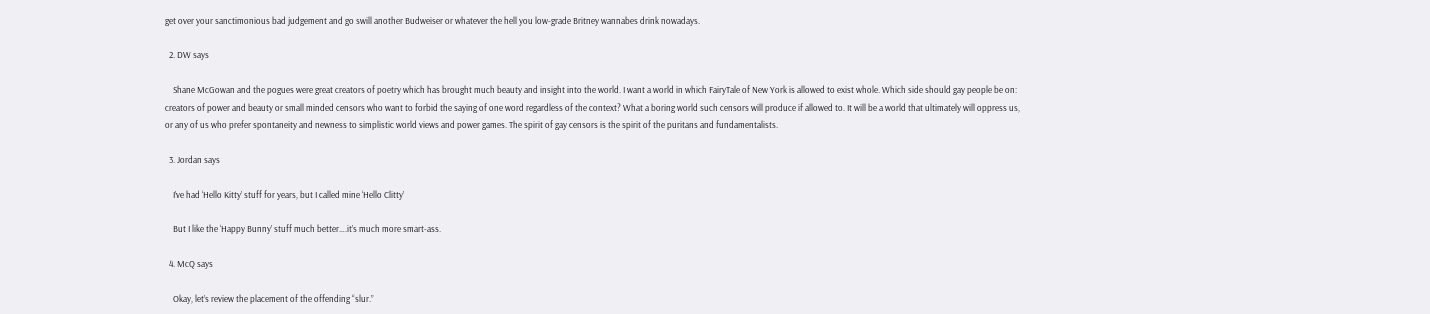get over your sanctimonious bad judgement and go swill another Budweiser or whatever the hell you low-grade Britney wannabes drink nowadays.

  2. DW says

    Shane McGowan and the pogues were great creators of poetry which has brought much beauty and insight into the world. I want a world in which FairyTale of New York is allowed to exist whole. Which side should gay people be on: creators of power and beauty or small minded censors who want to forbid the saying of one word regardless of the context? What a boring world such censors will produce if allowed to. It will be a world that ultimately will oppress us, or any of us who prefer spontaneity and newness to simplistic world views and power games. The spirit of gay censors is the spirit of the puritans and fundamentalists.

  3. Jordan says

    I’ve had ‘Hello Kitty’ stuff for years, but I called mine ‘Hello Clitty’

    But I like the ‘Happy Bunny’ stuff much better….it’s much more smart-ass.

  4. McQ says

    Okay, let’s review the placement of the offending “slur.”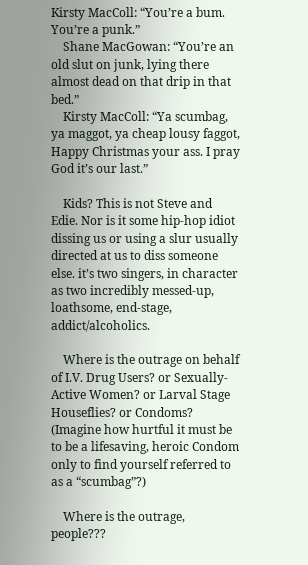Kirsty MacColl: “You’re a bum. You’re a punk.”
    Shane MacGowan: “You’re an old slut on junk, lying there almost dead on that drip in that bed.”
    Kirsty MacColl: “Ya scumbag, ya maggot, ya cheap lousy faggot, Happy Christmas your ass. I pray God it’s our last.”

    Kids? This is not Steve and Edie. Nor is it some hip-hop idiot dissing us or using a slur usually directed at us to diss someone else. it’s two singers, in character as two incredibly messed-up, loathsome, end-stage, addict/alcoholics.

    Where is the outrage on behalf of I.V. Drug Users? or Sexually-Active Women? or Larval Stage Houseflies? or Condoms? (Imagine how hurtful it must be to be a lifesaving, heroic Condom only to find yourself referred to as a “scumbag”?)

    Where is the outrage, people???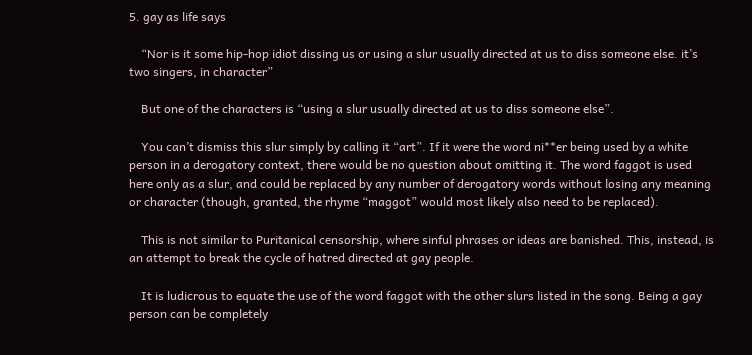5. gay as life says

    “Nor is it some hip-hop idiot dissing us or using a slur usually directed at us to diss someone else. it’s two singers, in character”

    But one of the characters is “using a slur usually directed at us to diss someone else”.

    You can’t dismiss this slur simply by calling it “art”. If it were the word ni**er being used by a white person in a derogatory context, there would be no question about omitting it. The word faggot is used here only as a slur, and could be replaced by any number of derogatory words without losing any meaning or character (though, granted, the rhyme “maggot” would most likely also need to be replaced).

    This is not similar to Puritanical censorship, where sinful phrases or ideas are banished. This, instead, is an attempt to break the cycle of hatred directed at gay people.

    It is ludicrous to equate the use of the word faggot with the other slurs listed in the song. Being a gay person can be completely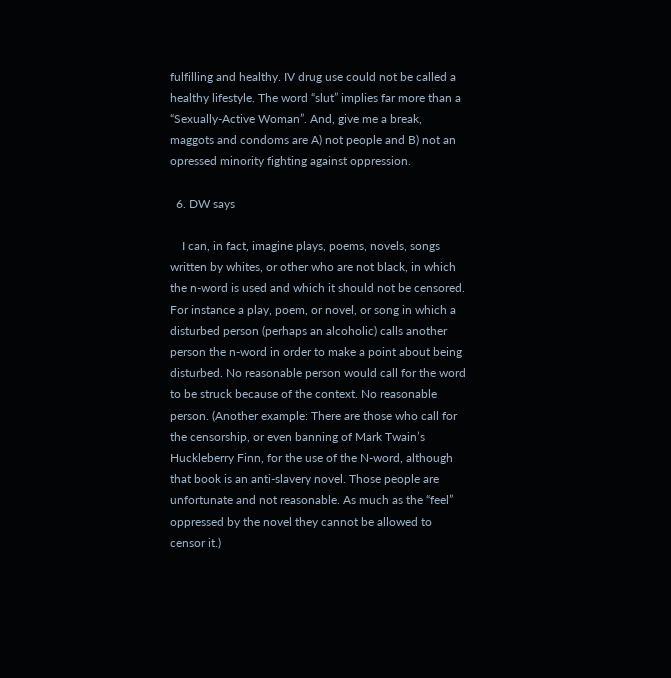fulfilling and healthy. IV drug use could not be called a healthy lifestyle. The word “slut” implies far more than a “Sexually-Active Woman”. And, give me a break, maggots and condoms are A) not people and B) not an opressed minority fighting against oppression.

  6. DW says

    I can, in fact, imagine plays, poems, novels, songs written by whites, or other who are not black, in which the n-word is used and which it should not be censored. For instance a play, poem, or novel, or song in which a disturbed person (perhaps an alcoholic) calls another person the n-word in order to make a point about being disturbed. No reasonable person would call for the word to be struck because of the context. No reasonable person. (Another example: There are those who call for the censorship, or even banning of Mark Twain’s Huckleberry Finn, for the use of the N-word, although that book is an anti-slavery novel. Those people are unfortunate and not reasonable. As much as the “feel” oppressed by the novel they cannot be allowed to censor it.)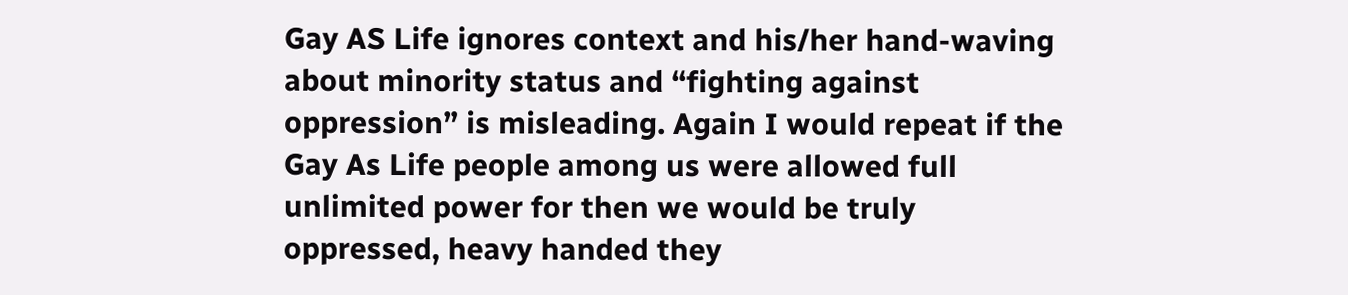Gay AS Life ignores context and his/her hand-waving about minority status and “fighting against oppression” is misleading. Again I would repeat if the Gay As Life people among us were allowed full unlimited power for then we would be truly oppressed, heavy handed they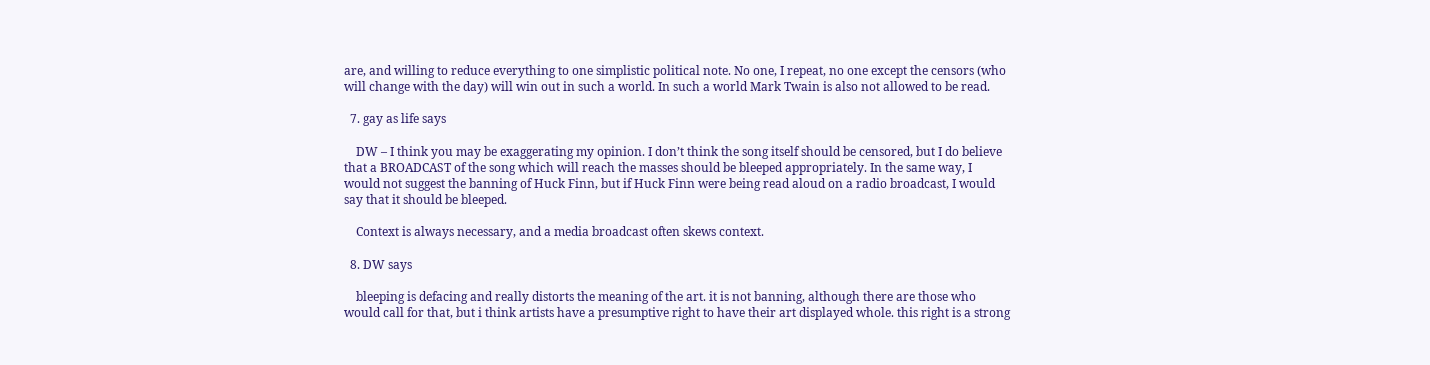are, and willing to reduce everything to one simplistic political note. No one, I repeat, no one except the censors (who will change with the day) will win out in such a world. In such a world Mark Twain is also not allowed to be read.

  7. gay as life says

    DW – I think you may be exaggerating my opinion. I don’t think the song itself should be censored, but I do believe that a BROADCAST of the song which will reach the masses should be bleeped appropriately. In the same way, I would not suggest the banning of Huck Finn, but if Huck Finn were being read aloud on a radio broadcast, I would say that it should be bleeped.

    Context is always necessary, and a media broadcast often skews context.

  8. DW says

    bleeping is defacing and really distorts the meaning of the art. it is not banning, although there are those who would call for that, but i think artists have a presumptive right to have their art displayed whole. this right is a strong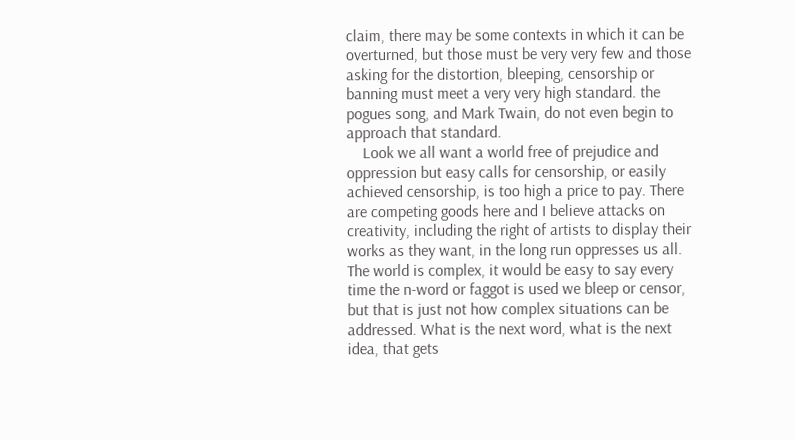claim, there may be some contexts in which it can be overturned, but those must be very very few and those asking for the distortion, bleeping, censorship or banning must meet a very very high standard. the pogues song, and Mark Twain, do not even begin to approach that standard.
    Look we all want a world free of prejudice and oppression but easy calls for censorship, or easily achieved censorship, is too high a price to pay. There are competing goods here and I believe attacks on creativity, including the right of artists to display their works as they want, in the long run oppresses us all. The world is complex, it would be easy to say every time the n-word or faggot is used we bleep or censor, but that is just not how complex situations can be addressed. What is the next word, what is the next idea, that gets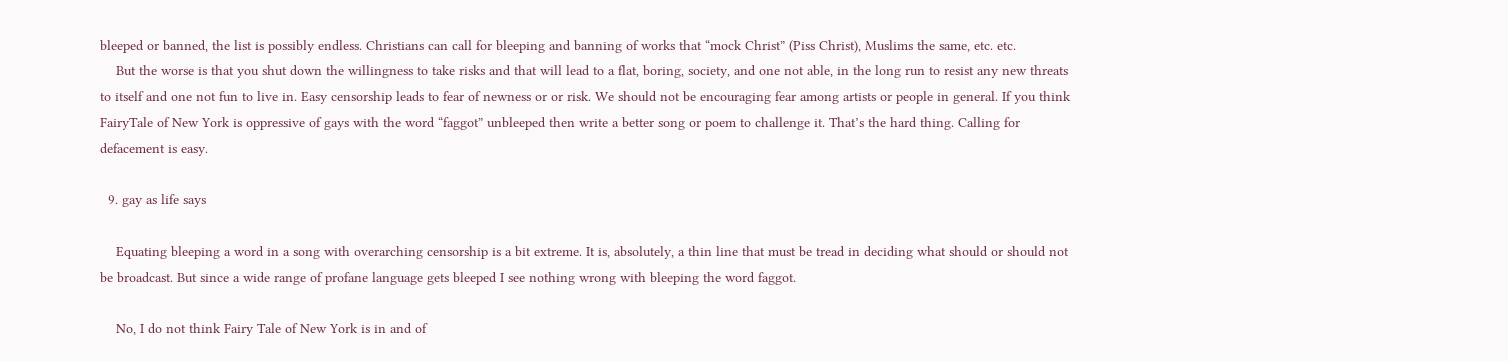bleeped or banned, the list is possibly endless. Christians can call for bleeping and banning of works that “mock Christ” (Piss Christ), Muslims the same, etc. etc.
    But the worse is that you shut down the willingness to take risks and that will lead to a flat, boring, society, and one not able, in the long run to resist any new threats to itself and one not fun to live in. Easy censorship leads to fear of newness or or risk. We should not be encouraging fear among artists or people in general. If you think FairyTale of New York is oppressive of gays with the word “faggot” unbleeped then write a better song or poem to challenge it. That’s the hard thing. Calling for defacement is easy.

  9. gay as life says

    Equating bleeping a word in a song with overarching censorship is a bit extreme. It is, absolutely, a thin line that must be tread in deciding what should or should not be broadcast. But since a wide range of profane language gets bleeped I see nothing wrong with bleeping the word faggot.

    No, I do not think Fairy Tale of New York is in and of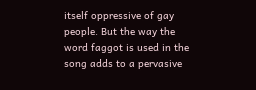itself oppressive of gay people. But the way the word faggot is used in the song adds to a pervasive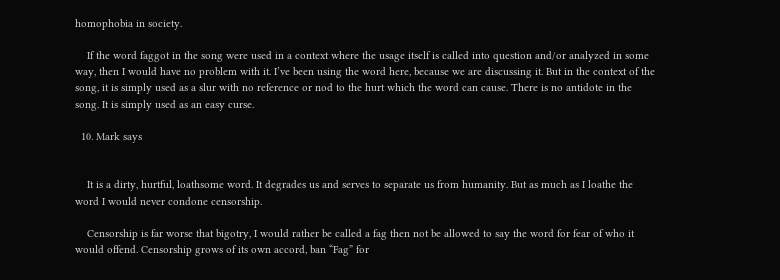homophobia in society.

    If the word faggot in the song were used in a context where the usage itself is called into question and/or analyzed in some way, then I would have no problem with it. I’ve been using the word here, because we are discussing it. But in the context of the song, it is simply used as a slur with no reference or nod to the hurt which the word can cause. There is no antidote in the song. It is simply used as an easy curse.

  10. Mark says


    It is a dirty, hurtful, loathsome word. It degrades us and serves to separate us from humanity. But as much as I loathe the word I would never condone censorship.

    Censorship is far worse that bigotry, I would rather be called a fag then not be allowed to say the word for fear of who it would offend. Censorship grows of its own accord, ban “Fag” for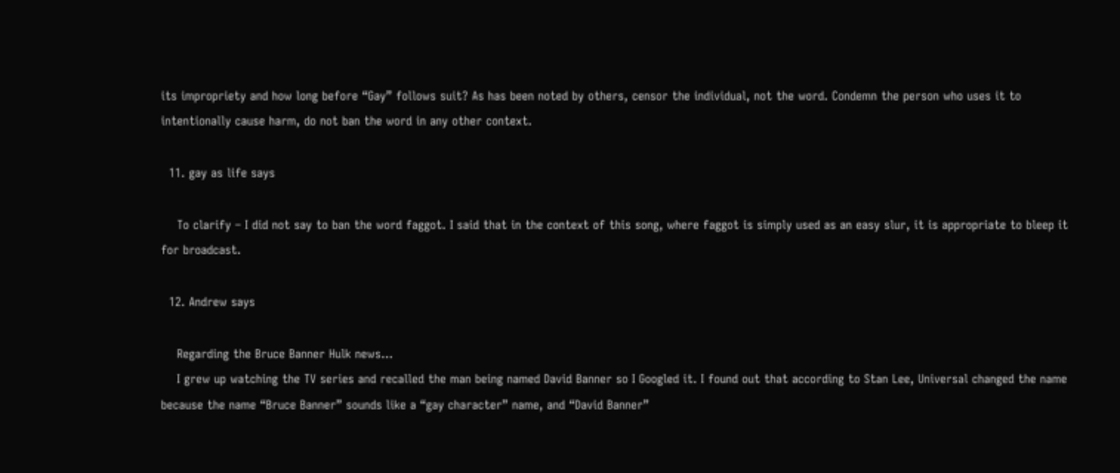its impropriety and how long before “Gay” follows suit? As has been noted by others, censor the individual, not the word. Condemn the person who uses it to intentionally cause harm, do not ban the word in any other context.

  11. gay as life says

    To clarify – I did not say to ban the word faggot. I said that in the context of this song, where faggot is simply used as an easy slur, it is appropriate to bleep it for broadcast.

  12. Andrew says

    Regarding the Bruce Banner Hulk news…
    I grew up watching the TV series and recalled the man being named David Banner so I Googled it. I found out that according to Stan Lee, Universal changed the name because the name “Bruce Banner” sounds like a “gay character” name, and “David Banner”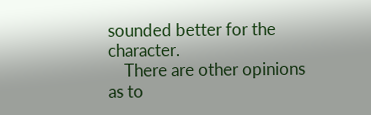sounded better for the character.
    There are other opinions as to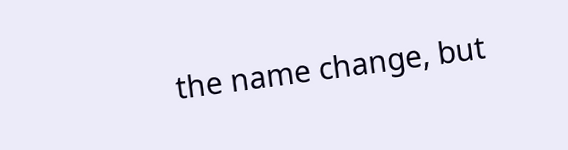the name change, but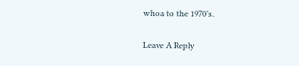whoa to the 1970’s.

Leave A Reply